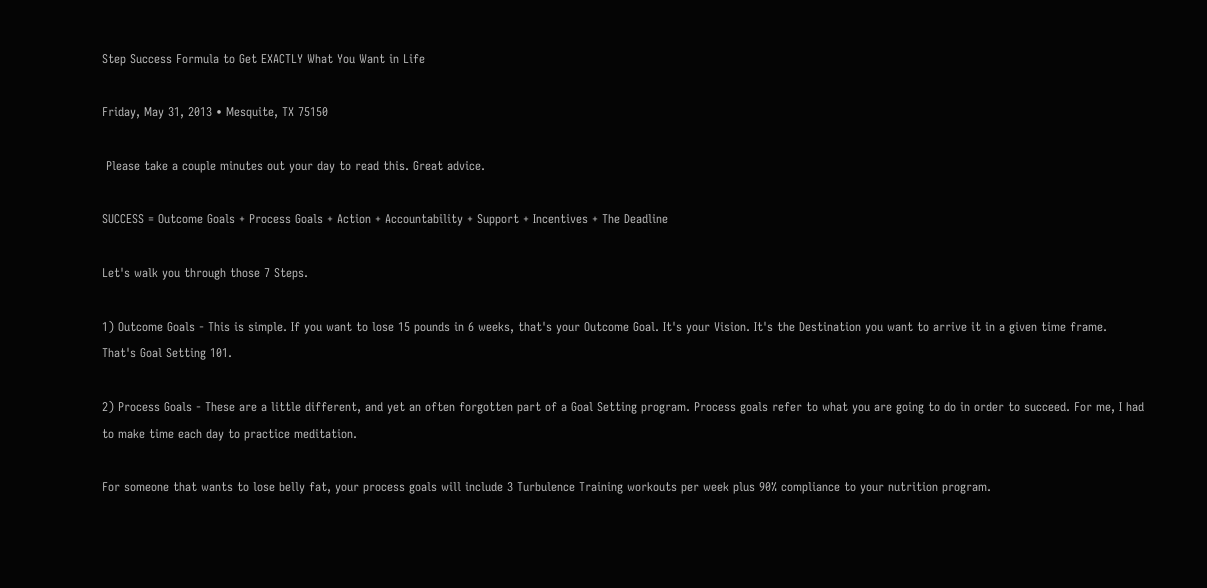Step Success Formula to Get EXACTLY What You Want in Life

Friday, May 31, 2013 • Mesquite, TX 75150

 Please take a couple minutes out your day to read this. Great advice.

SUCCESS = Outcome Goals + Process Goals + Action + Accountability + Support + Incentives + The Deadline

Let's walk you through those 7 Steps.

1) Outcome Goals - This is simple. If you want to lose 15 pounds in 6 weeks, that's your Outcome Goal. It's your Vision. It's the Destination you want to arrive it in a given time frame. That's Goal Setting 101.

2) Process Goals - These are a little different, and yet an often forgotten part of a Goal Setting program. Process goals refer to what you are going to do in order to succeed. For me, I had to make time each day to practice meditation.

For someone that wants to lose belly fat, your process goals will include 3 Turbulence Training workouts per week plus 90% compliance to your nutrition program.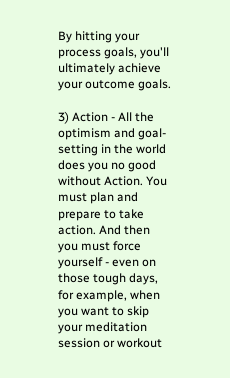By hitting your process goals, you'll ultimately achieve your outcome goals.

3) Action - All the optimism and goal-setting in the world does you no good without Action. You must plan and prepare to take action. And then you must force yourself - even on those tough days, for example, when you want to skip your meditation session or workout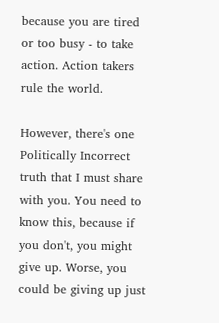because you are tired or too busy - to take action. Action takers rule the world.

However, there's one Politically Incorrect truth that I must share with you. You need to know this, because if you don't, you might give up. Worse, you could be giving up just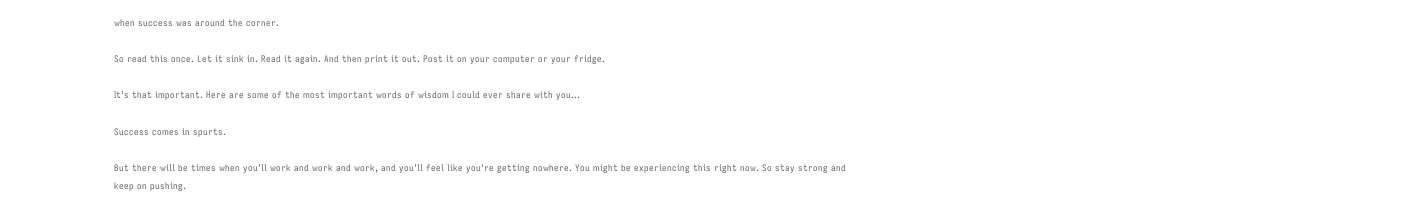when success was around the corner.

So read this once. Let it sink in. Read it again. And then print it out. Post it on your computer or your fridge.

It's that important. Here are some of the most important words of wisdom I could ever share with you...

Success comes in spurts.

But there will be times when you'll work and work and work, and you'll feel like you're getting nowhere. You might be experiencing this right now. So stay strong and keep on pushing.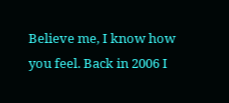Believe me, I know how you feel. Back in 2006 I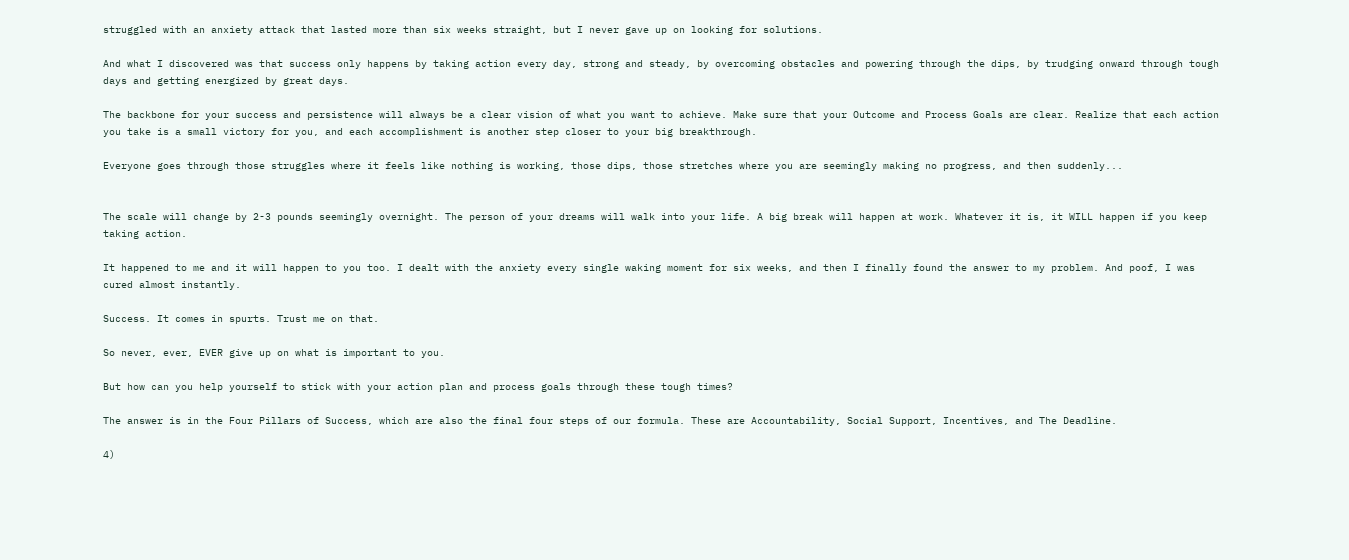struggled with an anxiety attack that lasted more than six weeks straight, but I never gave up on looking for solutions.

And what I discovered was that success only happens by taking action every day, strong and steady, by overcoming obstacles and powering through the dips, by trudging onward through tough days and getting energized by great days.

The backbone for your success and persistence will always be a clear vision of what you want to achieve. Make sure that your Outcome and Process Goals are clear. Realize that each action you take is a small victory for you, and each accomplishment is another step closer to your big breakthrough.

Everyone goes through those struggles where it feels like nothing is working, those dips, those stretches where you are seemingly making no progress, and then suddenly...


The scale will change by 2-3 pounds seemingly overnight. The person of your dreams will walk into your life. A big break will happen at work. Whatever it is, it WILL happen if you keep taking action.

It happened to me and it will happen to you too. I dealt with the anxiety every single waking moment for six weeks, and then I finally found the answer to my problem. And poof, I was cured almost instantly.

Success. It comes in spurts. Trust me on that.

So never, ever, EVER give up on what is important to you.

But how can you help yourself to stick with your action plan and process goals through these tough times?

The answer is in the Four Pillars of Success, which are also the final four steps of our formula. These are Accountability, Social Support, Incentives, and The Deadline.

4)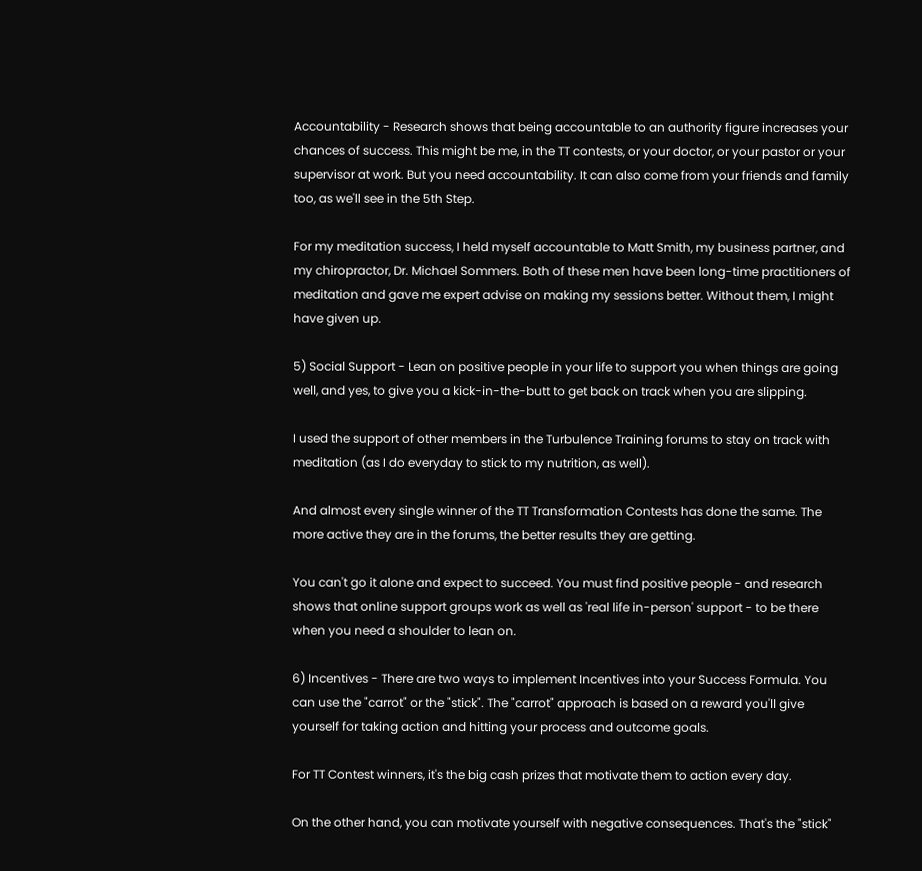Accountability - Research shows that being accountable to an authority figure increases your chances of success. This might be me, in the TT contests, or your doctor, or your pastor or your supervisor at work. But you need accountability. It can also come from your friends and family too, as we'll see in the 5th Step.

For my meditation success, I held myself accountable to Matt Smith, my business partner, and my chiropractor, Dr. Michael Sommers. Both of these men have been long-time practitioners of meditation and gave me expert advise on making my sessions better. Without them, I might have given up.

5) Social Support - Lean on positive people in your life to support you when things are going well, and yes, to give you a kick-in-the-butt to get back on track when you are slipping.

I used the support of other members in the Turbulence Training forums to stay on track with meditation (as I do everyday to stick to my nutrition, as well).

And almost every single winner of the TT Transformation Contests has done the same. The more active they are in the forums, the better results they are getting.

You can't go it alone and expect to succeed. You must find positive people - and research shows that online support groups work as well as 'real life in-person' support - to be there when you need a shoulder to lean on.

6) Incentives - There are two ways to implement Incentives into your Success Formula. You can use the "carrot" or the "stick". The "carrot" approach is based on a reward you'll give yourself for taking action and hitting your process and outcome goals.

For TT Contest winners, it's the big cash prizes that motivate them to action every day.

On the other hand, you can motivate yourself with negative consequences. That's the "stick"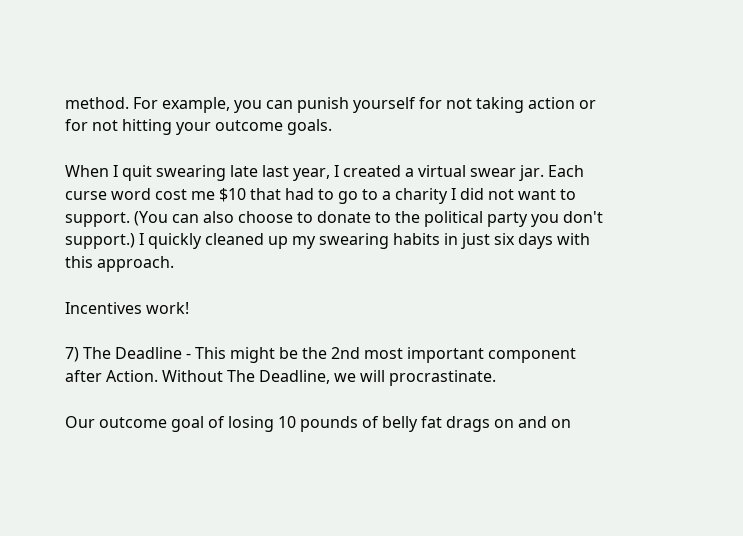method. For example, you can punish yourself for not taking action or for not hitting your outcome goals.

When I quit swearing late last year, I created a virtual swear jar. Each curse word cost me $10 that had to go to a charity I did not want to support. (You can also choose to donate to the political party you don't support.) I quickly cleaned up my swearing habits in just six days with this approach.

Incentives work!

7) The Deadline - This might be the 2nd most important component after Action. Without The Deadline, we will procrastinate.

Our outcome goal of losing 10 pounds of belly fat drags on and on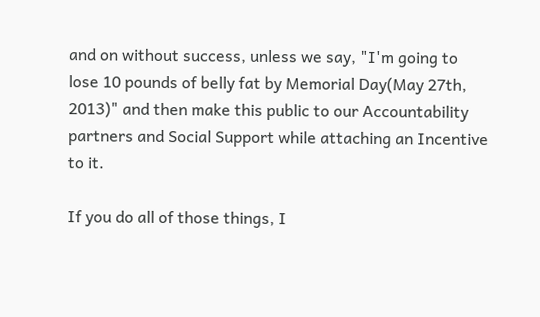and on without success, unless we say, "I'm going to lose 10 pounds of belly fat by Memorial Day(May 27th, 2013)" and then make this public to our Accountability partners and Social Support while attaching an Incentive to it.

If you do all of those things, I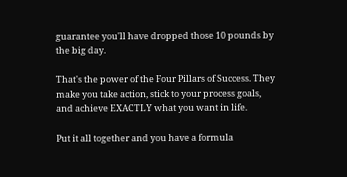guarantee you'll have dropped those 10 pounds by the big day.

That's the power of the Four Pillars of Success. They make you take action, stick to your process goals, and achieve EXACTLY what you want in life.

Put it all together and you have a formula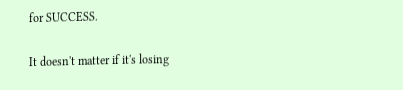for SUCCESS.

It doesn't matter if it's losing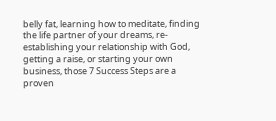belly fat, learning how to meditate, finding the life partner of your dreams, re-establishing your relationship with God, getting a raise, or starting your own business, those 7 Success Steps are a proven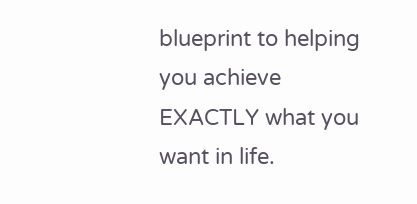blueprint to helping you achieve EXACTLY what you want in life.